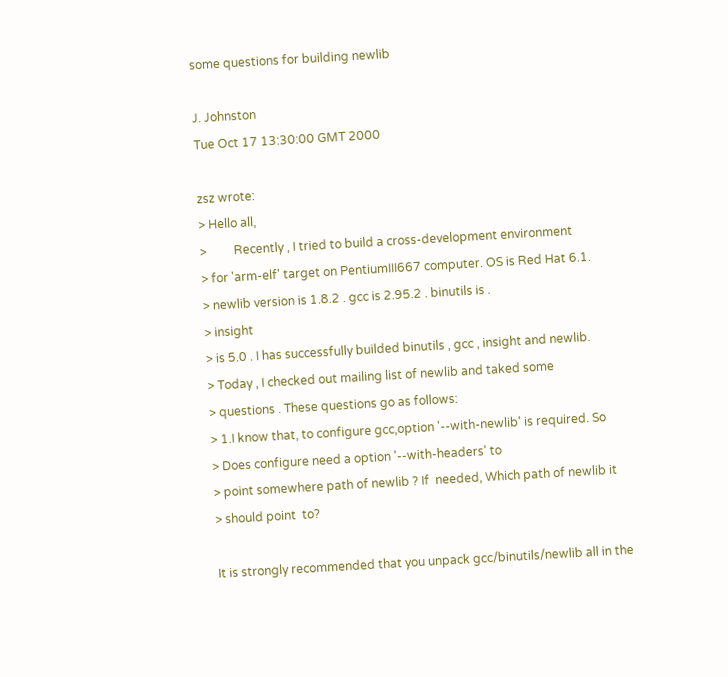some questions for building newlib

J. Johnston
Tue Oct 17 13:30:00 GMT 2000

zsz wrote:
> Hello all,
>         Recently , I tried to build a cross-development environment
> for 'arm-elf' target on PentiumIII667 computer. OS is Red Hat 6.1.
> newlib version is 1.8.2 . gcc is 2.95.2 . binutils is .
> insight
> is 5.0 . I has successfully builded binutils , gcc , insight and newlib.
> Today , I checked out mailing list of newlib and taked some
> questions . These questions go as follows:
> 1.I know that, to configure gcc,option '--with-newlib' is required. So
> Does configure need a option '--with-headers' to
> point somewhere path of newlib ? If  needed, Which path of newlib it
> should point  to?

It is strongly recommended that you unpack gcc/binutils/newlib all in the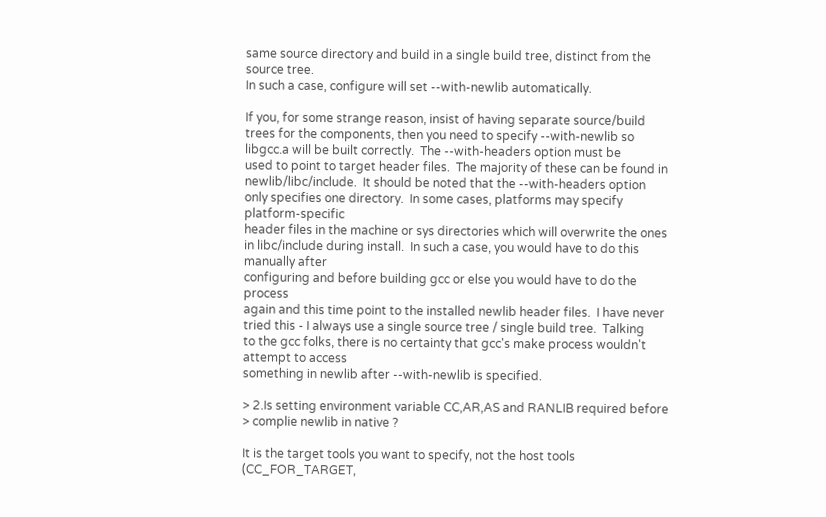same source directory and build in a single build tree, distinct from the source tree.
In such a case, configure will set --with-newlib automatically.

If you, for some strange reason, insist of having separate source/build
trees for the components, then you need to specify --with-newlib so
libgcc.a will be built correctly.  The --with-headers option must be
used to point to target header files.  The majority of these can be found in
newlib/libc/include.  It should be noted that the --with-headers option
only specifies one directory.  In some cases, platforms may specify platform-specific
header files in the machine or sys directories which will overwrite the ones
in libc/include during install.  In such a case, you would have to do this manually after
configuring and before building gcc or else you would have to do the process
again and this time point to the installed newlib header files.  I have never
tried this - I always use a single source tree / single build tree.  Talking
to the gcc folks, there is no certainty that gcc's make process wouldn't attempt to access
something in newlib after --with-newlib is specified.

> 2.Is setting environment variable CC,AR,AS and RANLIB required before
> complie newlib in native ?

It is the target tools you want to specify, not the host tools (CC_FOR_TARGET,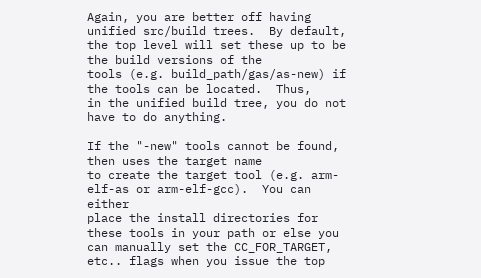Again, you are better off having unified src/build trees.  By default,
the top level will set these up to be the build versions of the
tools (e.g. build_path/gas/as-new) if the tools can be located.  Thus,
in the unified build tree, you do not have to do anything.

If the "-new" tools cannot be found, then uses the target name
to create the target tool (e.g. arm-elf-as or arm-elf-gcc).  You can either
place the install directories for these tools in your path or else you
can manually set the CC_FOR_TARGET, etc.. flags when you issue the top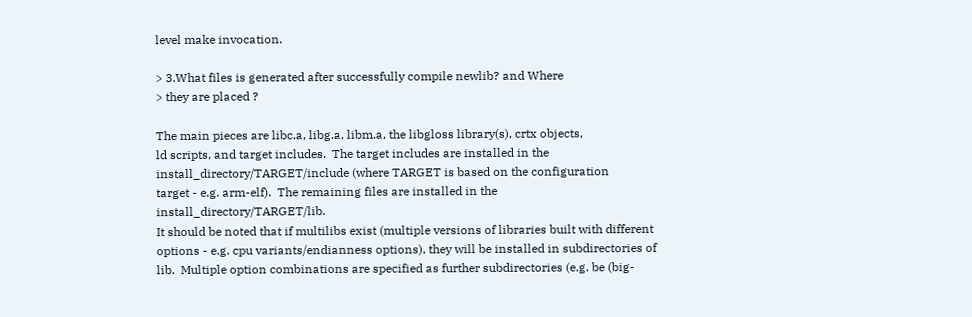level make invocation.

> 3.What files is generated after successfully compile newlib? and Where
> they are placed ?

The main pieces are libc.a, libg.a, libm.a, the libgloss library(s), crtx objects,
ld scripts, and target includes.  The target includes are installed in the
install_directory/TARGET/include (where TARGET is based on the configuration
target - e.g. arm-elf).  The remaining files are installed in the install_directory/TARGET/lib.
It should be noted that if multilibs exist (multiple versions of libraries built with different
options - e.g. cpu variants/endianness options), they will be installed in subdirectories of
lib.  Multiple option combinations are specified as further subdirectories (e.g. be (big-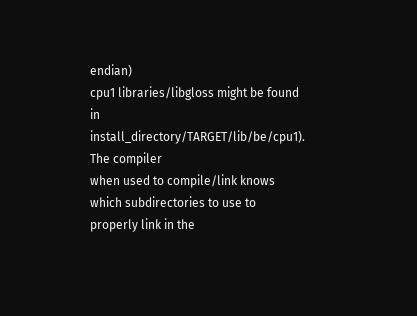endian)
cpu1 libraries/libgloss might be found in install_directory/TARGET/lib/be/cpu1).  The compiler
when used to compile/link knows which subdirectories to use to properly link in the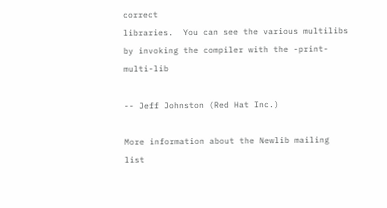correct
libraries.  You can see the various multilibs by invoking the compiler with the -print-multi-lib

-- Jeff Johnston (Red Hat Inc.)

More information about the Newlib mailing list